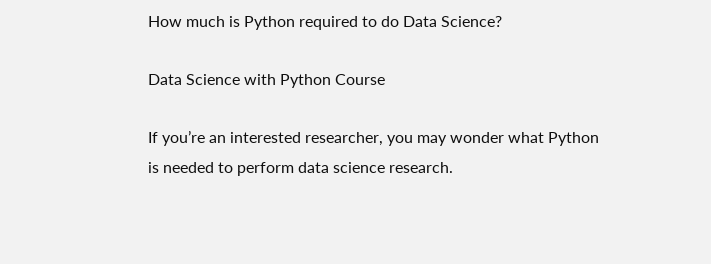How much is Python required to do Data Science?

Data Science with Python Course

If you’re an interested researcher, you may wonder what Python is needed to perform data science research.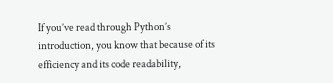If you’ve read through Python’s introduction, you know that because of its efficiency and its code readability,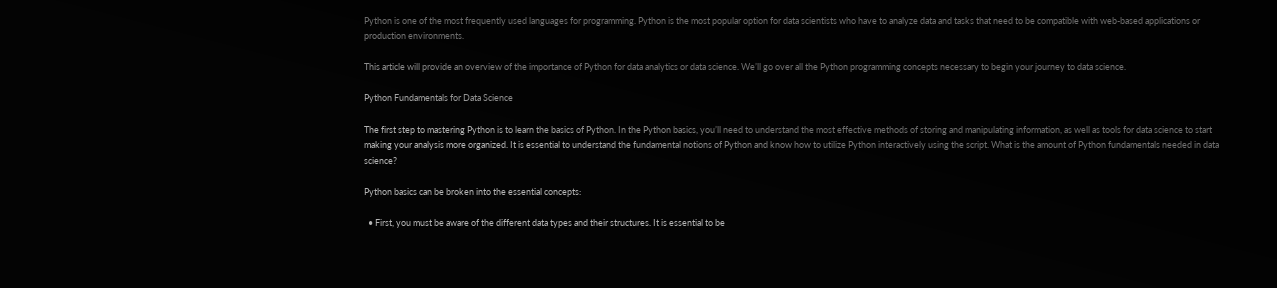Python is one of the most frequently used languages for programming. Python is the most popular option for data scientists who have to analyze data and tasks that need to be compatible with web-based applications or production environments.

This article will provide an overview of the importance of Python for data analytics or data science. We’ll go over all the Python programming concepts necessary to begin your journey to data science.

Python Fundamentals for Data Science

The first step to mastering Python is to learn the basics of Python. In the Python basics, you’ll need to understand the most effective methods of storing and manipulating information, as well as tools for data science to start making your analysis more organized. It is essential to understand the fundamental notions of Python and know how to utilize Python interactively using the script. What is the amount of Python fundamentals needed in data science?

Python basics can be broken into the essential concepts:

  • First, you must be aware of the different data types and their structures. It is essential to be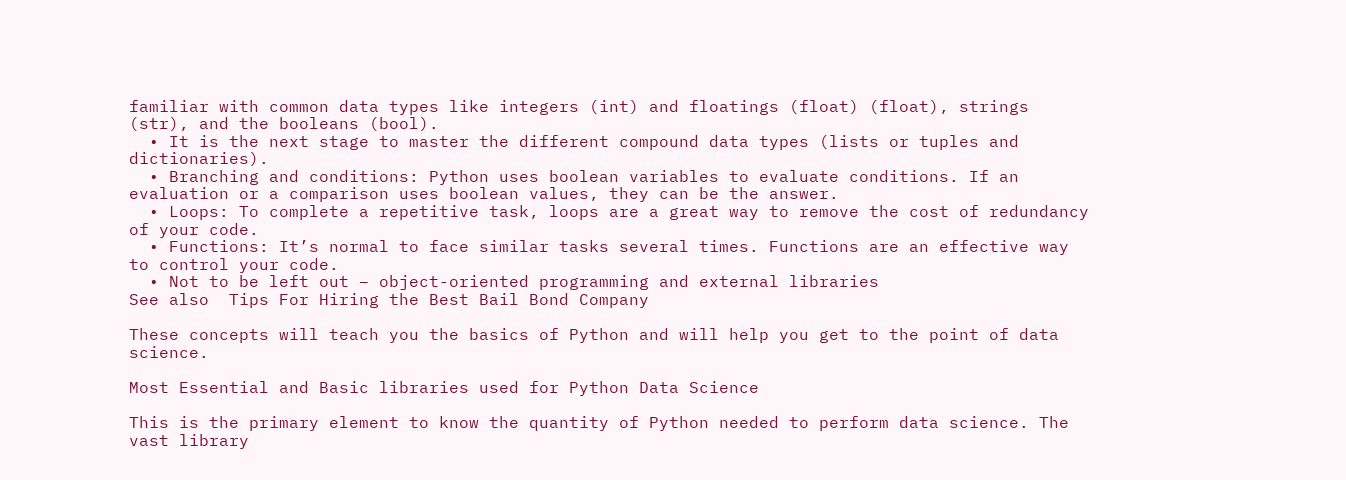familiar with common data types like integers (int) and floatings (float) (float), strings (str), and the booleans (bool).
  • It is the next stage to master the different compound data types (lists or tuples and dictionaries).
  • Branching and conditions: Python uses boolean variables to evaluate conditions. If an evaluation or a comparison uses boolean values, they can be the answer.
  • Loops: To complete a repetitive task, loops are a great way to remove the cost of redundancy of your code.
  • Functions: It’s normal to face similar tasks several times. Functions are an effective way to control your code.
  • Not to be left out – object-oriented programming and external libraries
See also  Tips For Hiring the Best Bail Bond Company

These concepts will teach you the basics of Python and will help you get to the point of data science.

Most Essential and Basic libraries used for Python Data Science

This is the primary element to know the quantity of Python needed to perform data science. The vast library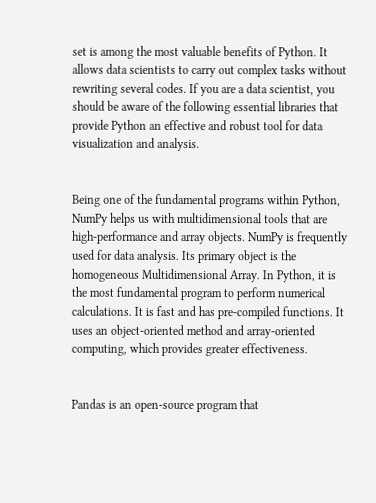set is among the most valuable benefits of Python. It allows data scientists to carry out complex tasks without rewriting several codes. If you are a data scientist, you should be aware of the following essential libraries that provide Python an effective and robust tool for data visualization and analysis.


Being one of the fundamental programs within Python, NumPy helps us with multidimensional tools that are high-performance and array objects. NumPy is frequently used for data analysis. Its primary object is the homogeneous Multidimensional Array. In Python, it is the most fundamental program to perform numerical calculations. It is fast and has pre-compiled functions. It uses an object-oriented method and array-oriented computing, which provides greater effectiveness.


Pandas is an open-source program that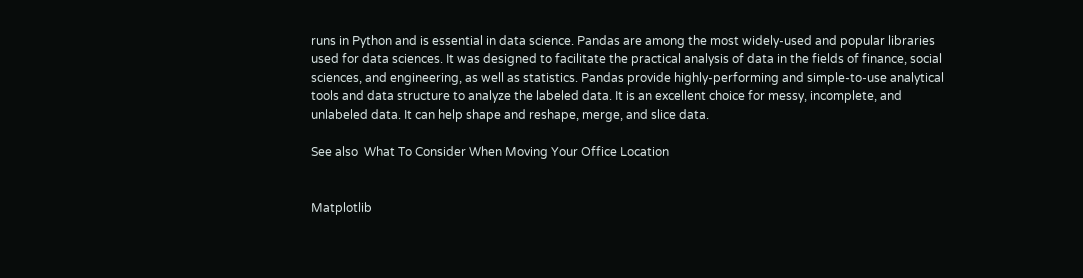runs in Python and is essential in data science. Pandas are among the most widely-used and popular libraries used for data sciences. It was designed to facilitate the practical analysis of data in the fields of finance, social sciences, and engineering, as well as statistics. Pandas provide highly-performing and simple-to-use analytical tools and data structure to analyze the labeled data. It is an excellent choice for messy, incomplete, and unlabeled data. It can help shape and reshape, merge, and slice data.

See also  What To Consider When Moving Your Office Location


Matplotlib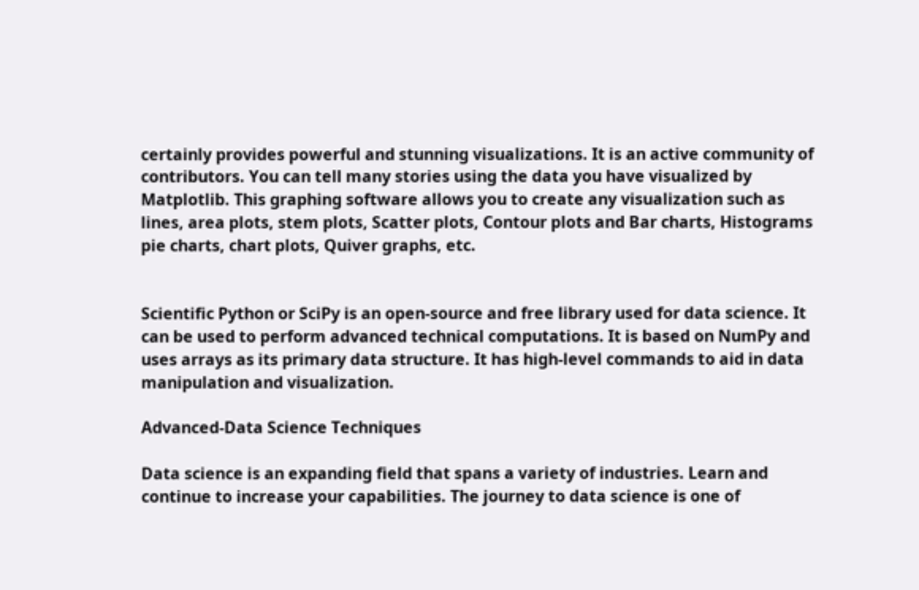certainly provides powerful and stunning visualizations. It is an active community of contributors. You can tell many stories using the data you have visualized by Matplotlib. This graphing software allows you to create any visualization such as lines, area plots, stem plots, Scatter plots, Contour plots and Bar charts, Histograms pie charts, chart plots, Quiver graphs, etc.


Scientific Python or SciPy is an open-source and free library used for data science. It can be used to perform advanced technical computations. It is based on NumPy and uses arrays as its primary data structure. It has high-level commands to aid in data manipulation and visualization.

Advanced-Data Science Techniques

Data science is an expanding field that spans a variety of industries. Learn and continue to increase your capabilities. The journey to data science is one of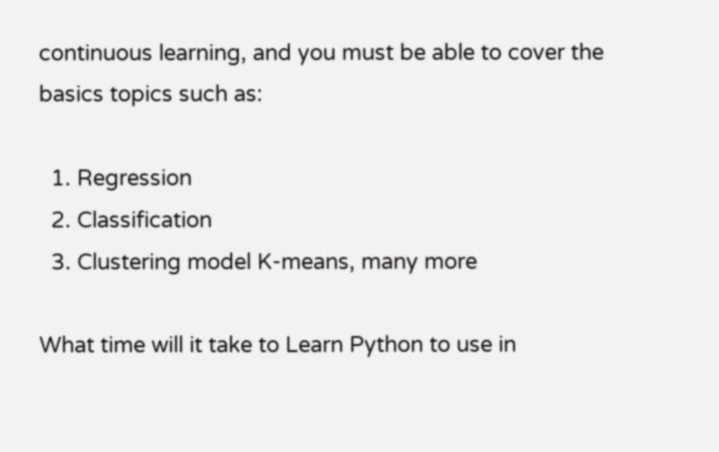continuous learning, and you must be able to cover the basics topics such as:

  1. Regression
  2. Classification
  3. Clustering model K-means, many more

What time will it take to Learn Python to use in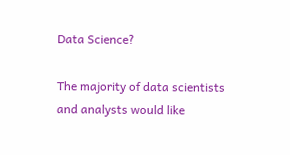Data Science?

The majority of data scientists and analysts would like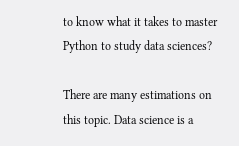to know what it takes to master Python to study data sciences?

There are many estimations on this topic. Data science is a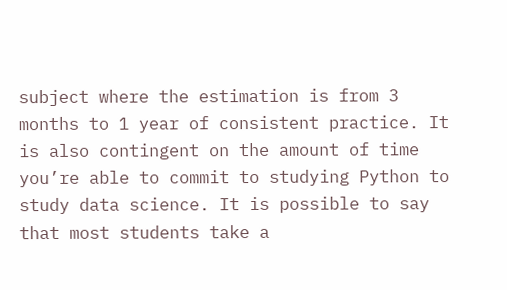subject where the estimation is from 3 months to 1 year of consistent practice. It is also contingent on the amount of time you’re able to commit to studying Python to study data science. It is possible to say that most students take a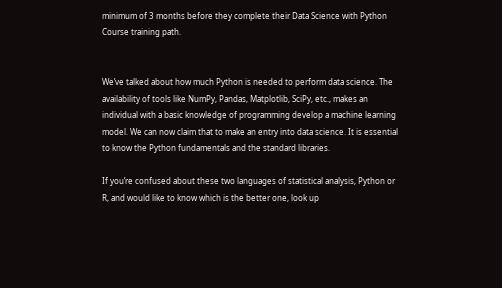minimum of 3 months before they complete their Data Science with Python Course training path.


We’ve talked about how much Python is needed to perform data science. The availability of tools like NumPy, Pandas, Matplotlib, SciPy, etc., makes an individual with a basic knowledge of programming develop a machine learning model. We can now claim that to make an entry into data science. It is essential to know the Python fundamentals and the standard libraries.

If you’re confused about these two languages of statistical analysis, Python or R, and would like to know which is the better one, look up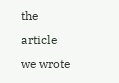the article we wrote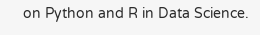on Python and R in Data Science.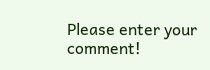Please enter your comment!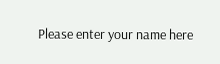Please enter your name here